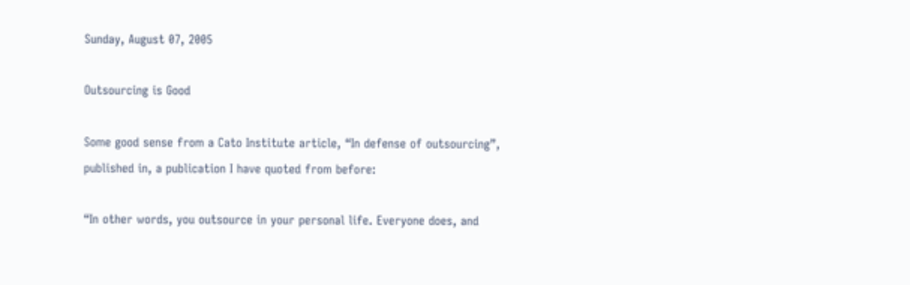Sunday, August 07, 2005

Outsourcing is Good

Some good sense from a Cato Institute article, “In defense of outsourcing”, published in, a publication I have quoted from before:

“In other words, you outsource in your personal life. Everyone does, and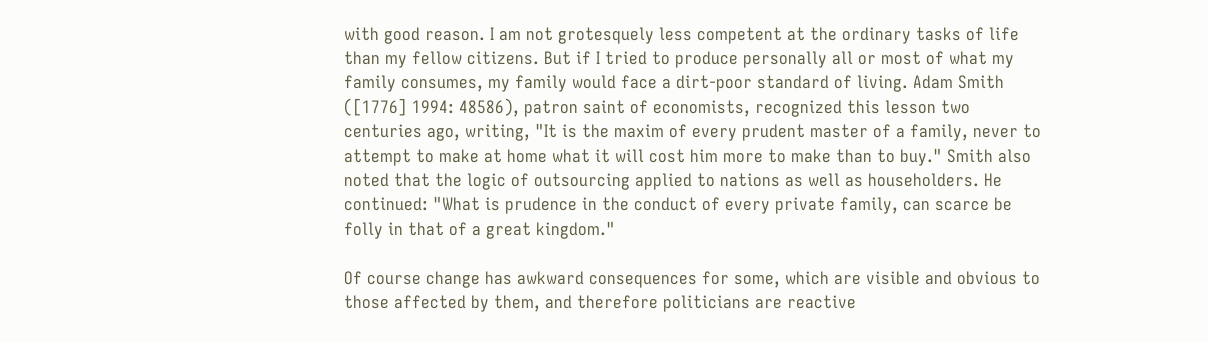with good reason. I am not grotesquely less competent at the ordinary tasks of life than my fellow citizens. But if I tried to produce personally all or most of what my family consumes, my family would face a dirt-poor standard of living. Adam Smith ([1776] 1994: 48586), patron saint of economists, recognized this lesson two centuries ago, writing, "It is the maxim of every prudent master of a family, never to attempt to make at home what it will cost him more to make than to buy." Smith also noted that the logic of outsourcing applied to nations as well as householders. He continued: "What is prudence in the conduct of every private family, can scarce be folly in that of a great kingdom."

Of course change has awkward consequences for some, which are visible and obvious to those affected by them, and therefore politicians are reactive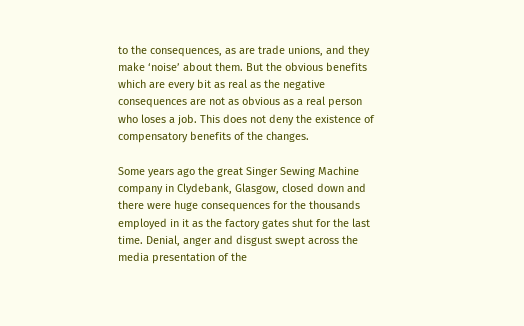to the consequences, as are trade unions, and they make ‘noise’ about them. But the obvious benefits which are every bit as real as the negative consequences are not as obvious as a real person who loses a job. This does not deny the existence of compensatory benefits of the changes.

Some years ago the great Singer Sewing Machine company in Clydebank, Glasgow, closed down and there were huge consequences for the thousands employed in it as the factory gates shut for the last time. Denial, anger and disgust swept across the media presentation of the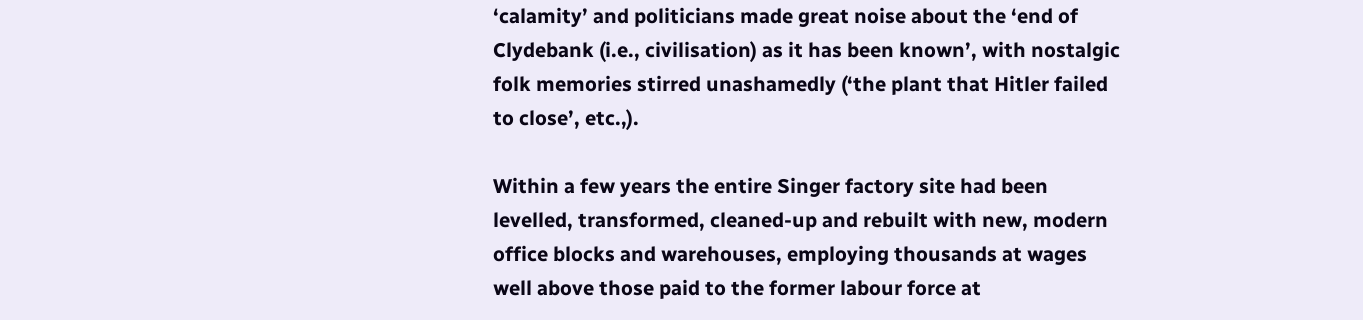‘calamity’ and politicians made great noise about the ‘end of Clydebank (i.e., civilisation) as it has been known’, with nostalgic folk memories stirred unashamedly (‘the plant that Hitler failed to close’, etc.,).

Within a few years the entire Singer factory site had been levelled, transformed, cleaned-up and rebuilt with new, modern office blocks and warehouses, employing thousands at wages well above those paid to the former labour force at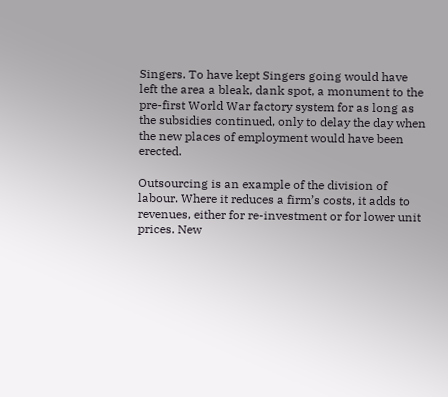Singers. To have kept Singers going would have left the area a bleak, dank spot, a monument to the pre-first World War factory system for as long as the subsidies continued, only to delay the day when the new places of employment would have been erected.

Outsourcing is an example of the division of labour. Where it reduces a firm’s costs, it adds to revenues, either for re-investment or for lower unit prices. New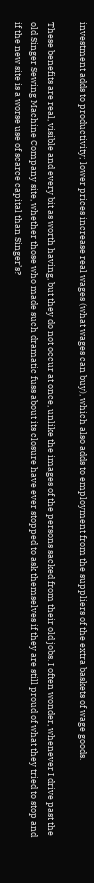investment adds to productivity; lower prices increase real wages (what wages can buy), which also adds to employment from the suppliers of the extra baskets of wage goods.

These benefits are real, visible and every bit as worth having, but they do not occur at once, unlike the images of the persons sacked from their old jobs. I often wonder, whenever I drive past the old Singer Sewing Machine Company site, whether those who made such dramatic fuss about its closure have ever stopped to ask themselves if they are still proud of what they tried to stop and if the new site is a worse use of scarce capital than Singer’s?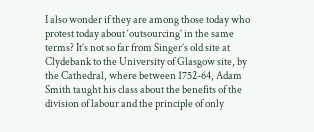I also wonder if they are among those today who protest today about ‘outsourcing’ in the same terms? It’s not so far from Singer’s old site at Clydebank to the University of Glasgow site, by the Cathedral, where between 1752-64, Adam Smith taught his class about the benefits of the division of labour and the principle of only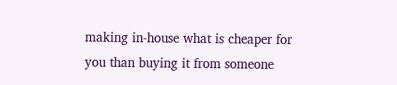making in-house what is cheaper for you than buying it from someone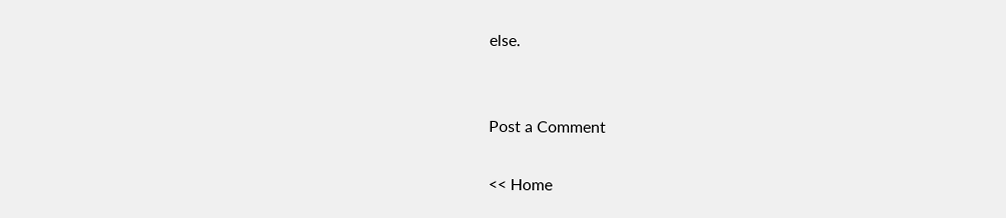else.


Post a Comment

<< Home